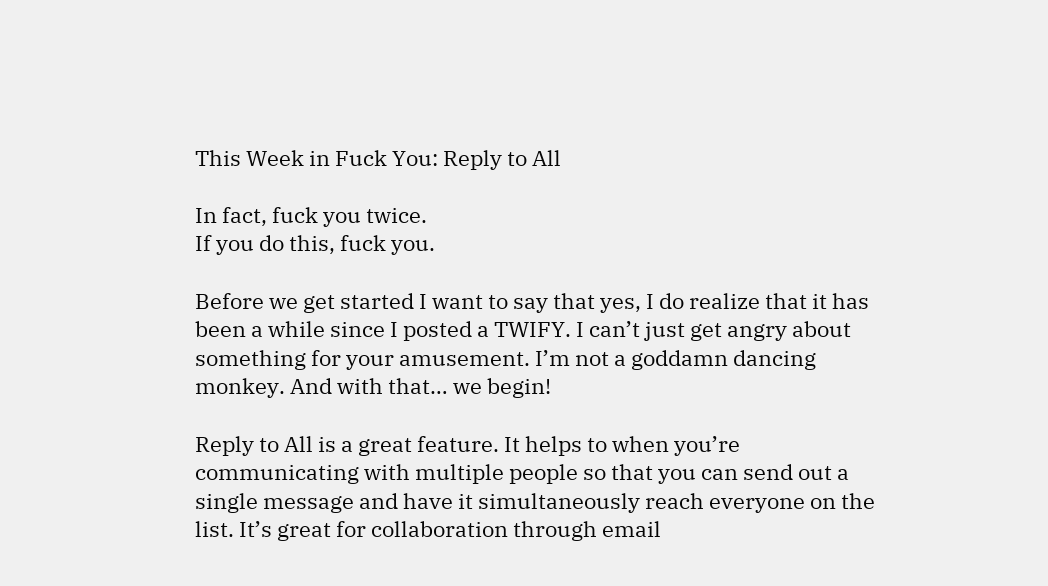This Week in Fuck You: Reply to All

In fact, fuck you twice.
If you do this, fuck you.

Before we get started I want to say that yes, I do realize that it has been a while since I posted a TWIFY. I can’t just get angry about something for your amusement. I’m not a goddamn dancing monkey. And with that… we begin!

Reply to All is a great feature. It helps to when you’re communicating with multiple people so that you can send out a single message and have it simultaneously reach everyone on the list. It’s great for collaboration through email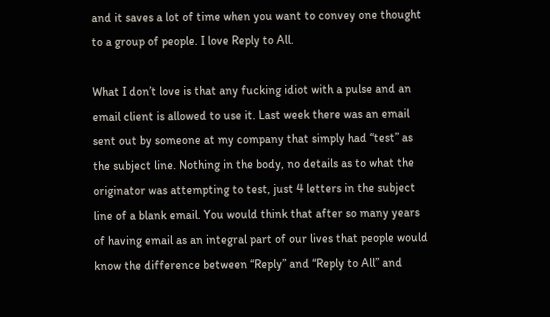and it saves a lot of time when you want to convey one thought to a group of people. I love Reply to All.

What I don’t love is that any fucking idiot with a pulse and an email client is allowed to use it. Last week there was an email sent out by someone at my company that simply had “test” as the subject line. Nothing in the body, no details as to what the originator was attempting to test, just 4 letters in the subject line of a blank email. You would think that after so many years of having email as an integral part of our lives that people would know the difference between “Reply” and “Reply to All” and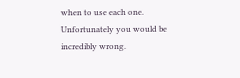when to use each one. Unfortunately you would be incredibly wrong.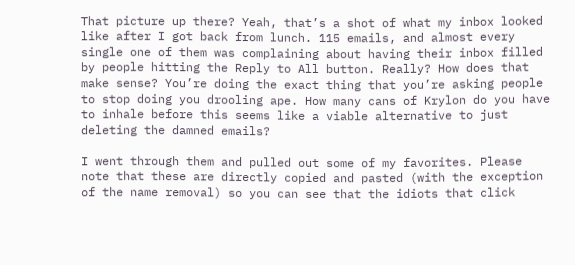That picture up there? Yeah, that’s a shot of what my inbox looked like after I got back from lunch. 115 emails, and almost every single one of them was complaining about having their inbox filled by people hitting the Reply to All button. Really? How does that make sense? You’re doing the exact thing that you’re asking people to stop doing you drooling ape. How many cans of Krylon do you have to inhale before this seems like a viable alternative to just deleting the damned emails?

I went through them and pulled out some of my favorites. Please note that these are directly copied and pasted (with the exception of the name removal) so you can see that the idiots that click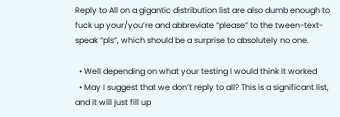Reply to All on a gigantic distribution list are also dumb enough to fuck up your/you’re and abbreviate “please” to the tween-text-speak “pls”, which should be a surprise to absolutely no one.

  • Well depending on what your testing I would think it worked
  • May I suggest that we don’t reply to all? This is a significant list, and it will just fill up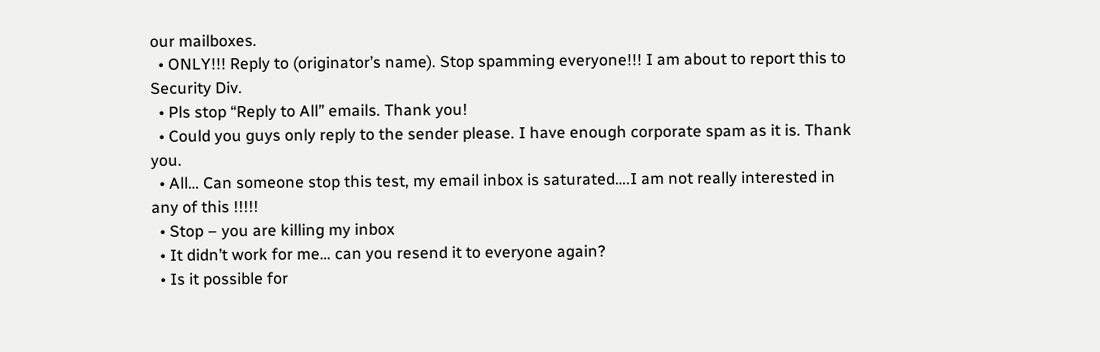our mailboxes.
  • ONLY!!! Reply to (originator’s name). Stop spamming everyone!!! I am about to report this to Security Div.
  • Pls stop “Reply to All” emails. Thank you!
  • Could you guys only reply to the sender please. I have enough corporate spam as it is. Thank you.
  • All… Can someone stop this test, my email inbox is saturated….I am not really interested in any of this !!!!!
  • Stop – you are killing my inbox
  • It didn’t work for me… can you resend it to everyone again?
  • Is it possible for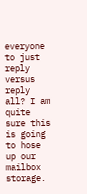everyone to just reply versus reply all? I am quite sure this is going to hose up our mailbox storage.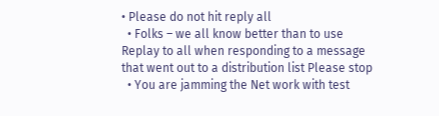• Please do not hit reply all
  • Folks – we all know better than to use Replay to all when responding to a message that went out to a distribution list Please stop
  • You are jamming the Net work with test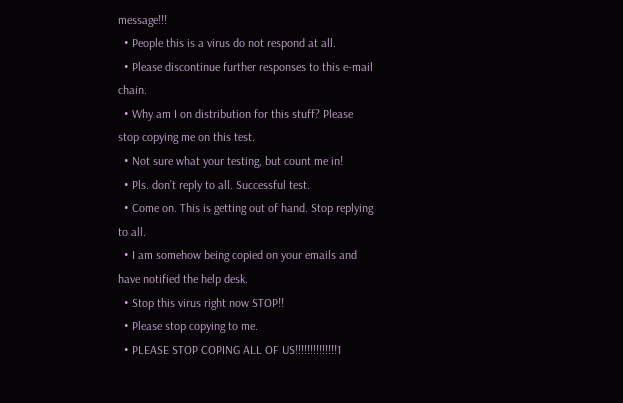message!!!
  • People this is a virus do not respond at all.
  • Please discontinue further responses to this e-mail chain.
  • Why am I on distribution for this stuff? Please stop copying me on this test.
  • Not sure what your testing, but count me in!
  • Pls. don’t reply to all. Successful test.
  • Come on. This is getting out of hand. Stop replying to all.
  • I am somehow being copied on your emails and have notified the help desk.
  • Stop this virus right now STOP!!
  • Please stop copying to me.
  • PLEASE STOP COPING ALL OF US!!!!!!!!!!!!!!1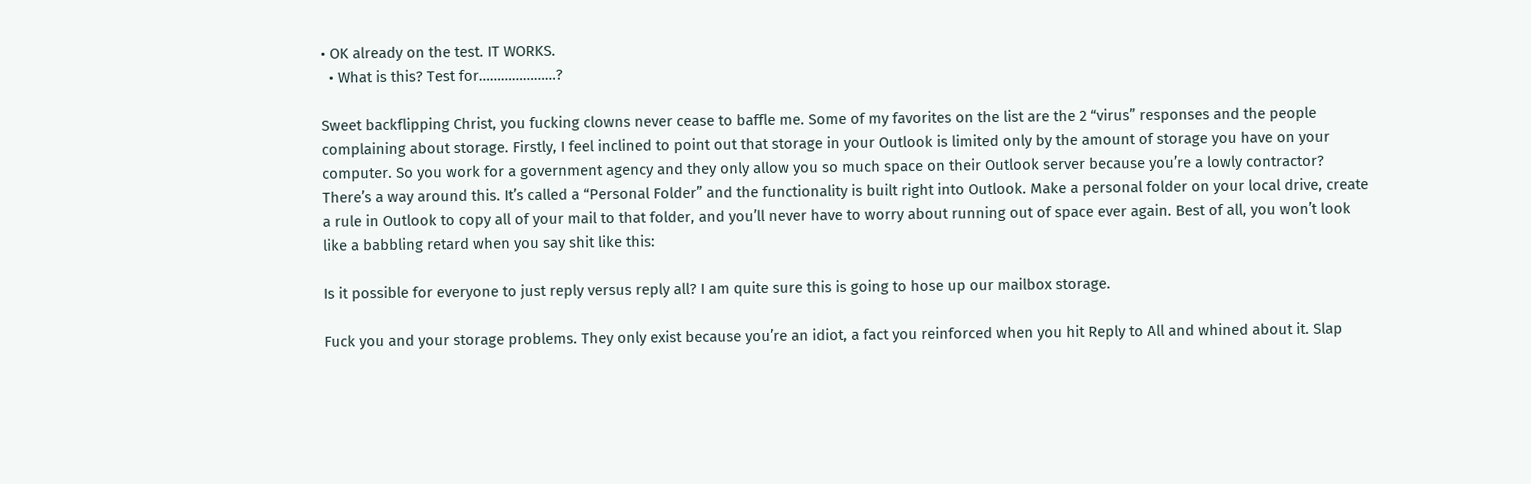• OK already on the test. IT WORKS.
  • What is this? Test for…………………?

Sweet backflipping Christ, you fucking clowns never cease to baffle me. Some of my favorites on the list are the 2 “virus” responses and the people complaining about storage. Firstly, I feel inclined to point out that storage in your Outlook is limited only by the amount of storage you have on your computer. So you work for a government agency and they only allow you so much space on their Outlook server because you’re a lowly contractor? There’s a way around this. It’s called a “Personal Folder” and the functionality is built right into Outlook. Make a personal folder on your local drive, create a rule in Outlook to copy all of your mail to that folder, and you’ll never have to worry about running out of space ever again. Best of all, you won’t look like a babbling retard when you say shit like this:

Is it possible for everyone to just reply versus reply all? I am quite sure this is going to hose up our mailbox storage.

Fuck you and your storage problems. They only exist because you’re an idiot, a fact you reinforced when you hit Reply to All and whined about it. Slap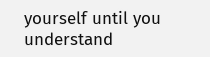yourself until you understand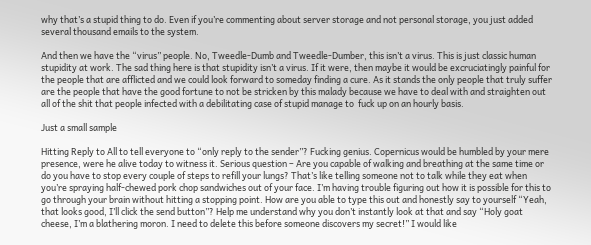why that’s a stupid thing to do. Even if you’re commenting about server storage and not personal storage, you just added several thousand emails to the system.

And then we have the “virus” people. No, Tweedle-Dumb and Tweedle-Dumber, this isn’t a virus. This is just classic human stupidity at work. The sad thing here is that stupidity isn’t a virus. If it were, then maybe it would be excruciatingly painful for the people that are afflicted and we could look forward to someday finding a cure. As it stands the only people that truly suffer are the people that have the good fortune to not be stricken by this malady because we have to deal with and straighten out all of the shit that people infected with a debilitating case of stupid manage to  fuck up on an hourly basis.

Just a small sample

Hitting Reply to All to tell everyone to “only reply to the sender”? Fucking genius. Copernicus would be humbled by your mere presence, were he alive today to witness it. Serious question – Are you capable of walking and breathing at the same time or do you have to stop every couple of steps to refill your lungs? That’s like telling someone not to talk while they eat when you’re spraying half-chewed pork chop sandwiches out of your face. I’m having trouble figuring out how it is possible for this to go through your brain without hitting a stopping point. How are you able to type this out and honestly say to yourself “Yeah, that looks good, I’ll click the send button”? Help me understand why you don’t instantly look at that and say “Holy goat cheese, I’m a blathering moron. I need to delete this before someone discovers my secret!” I would like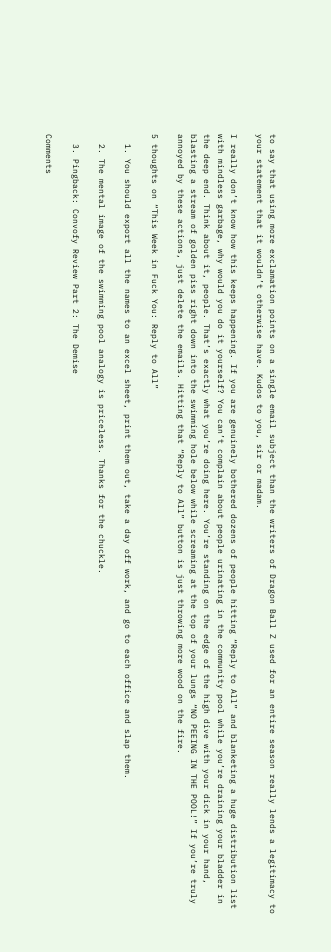to say that using more exclamation points on a single email subject than the writers of Dragon Ball Z used for an entire season really lends a legitimacy to your statement that it wouldn’t otherwise have. Kudos to you, sir or madam.

I really don’t know how this keeps happening. If you are genuinely bothered dozens of people hitting “Reply to All” and blanketing a huge distribution list with mindless garbage, why would you do it yourself? You can’t complain about people urinating in the community pool while you’re draining your bladder in the deep end. Think about it, people. That’s exactly what you’re doing here. You’re standing on the edge of the high dive with your dick in your hand, blasting a stream of golden piss right down into the swimming hole below while screaming at the top of your lungs “NO PEEING IN THE POOL!” If you’re truly annoyed by these actions, just delete the emails. Hitting that “Reply to All” button is just throwing more wood on the fire.

5 thoughts on “This Week in Fuck You: Reply to All”

  1. You should export all the names to an excel sheet, print them out, take a day off work, and go to each office and slap them.

  2. The mental image of the swimming pool analogy is priceless. Thanks for the chuckle.

  3. Pingback: Convofy Review Part 2: The Demise

Comments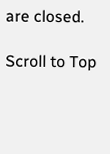are closed.

Scroll to Top